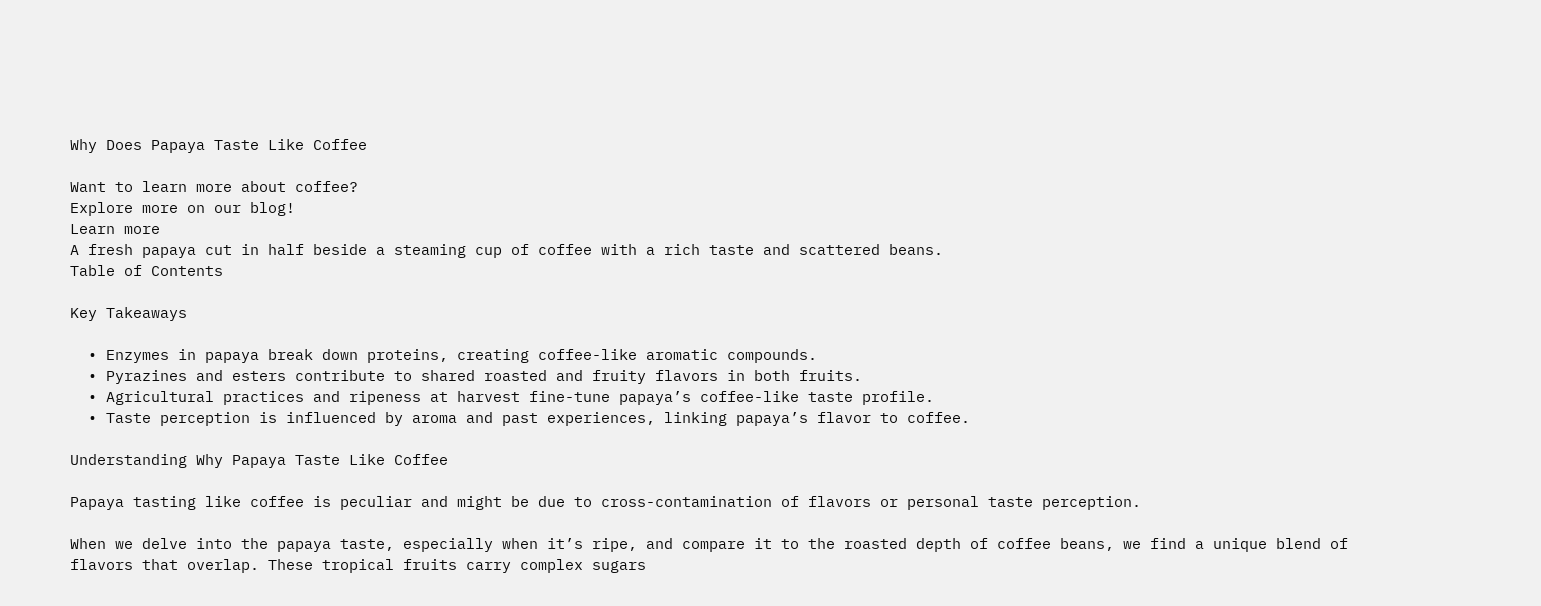Why Does Papaya Taste Like Coffee

Want to learn more about coffee?
Explore more on our blog!
Learn more
A fresh papaya cut in half beside a steaming cup of coffee with a rich taste and scattered beans.
Table of Contents

Key Takeaways

  • Enzymes in papaya break down proteins, creating coffee-like aromatic compounds.
  • Pyrazines and esters contribute to shared roasted and fruity flavors in both fruits.
  • Agricultural practices and ripeness at harvest fine-tune papaya’s coffee-like taste profile.
  • Taste perception is influenced by aroma and past experiences, linking papaya’s flavor to coffee.

Understanding Why Papaya Taste Like Coffee

Papaya tasting like coffee is peculiar and might be due to cross-contamination of flavors or personal taste perception.

When we delve into the papaya taste, especially when it’s ripe, and compare it to the roasted depth of coffee beans, we find a unique blend of flavors that overlap. These tropical fruits carry complex sugars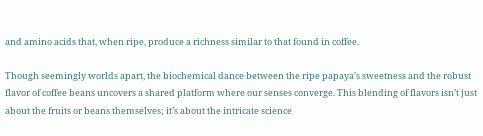and amino acids that, when ripe, produce a richness similar to that found in coffee.

Though seemingly worlds apart, the biochemical dance between the ripe papaya’s sweetness and the robust flavor of coffee beans uncovers a shared platform where our senses converge. This blending of flavors isn’t just about the fruits or beans themselves; it’s about the intricate science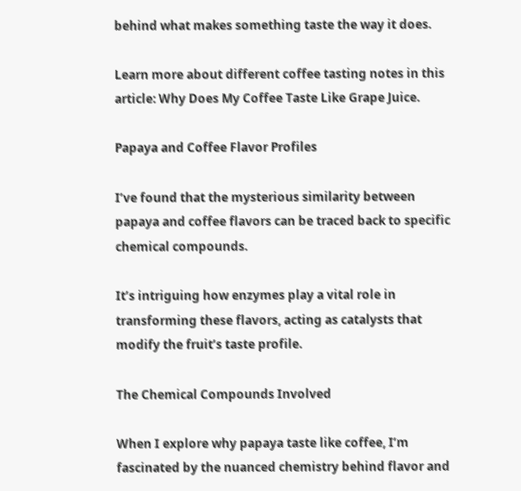behind what makes something taste the way it does.

Learn more about different coffee tasting notes in this article: Why Does My Coffee Taste Like Grape Juice.

Papaya and Coffee Flavor Profiles

I’ve found that the mysterious similarity between papaya and coffee flavors can be traced back to specific chemical compounds.

It’s intriguing how enzymes play a vital role in transforming these flavors, acting as catalysts that modify the fruit’s taste profile.

The Chemical Compounds Involved

When I explore why papaya taste like coffee, I’m fascinated by the nuanced chemistry behind flavor and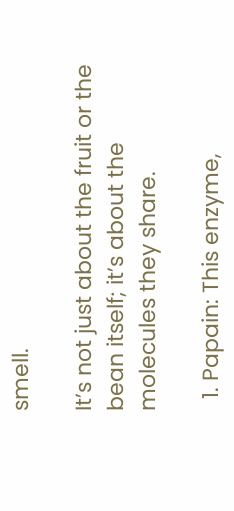smell.

It’s not just about the fruit or the bean itself; it’s about the molecules they share.

  1. Papain: This enzyme,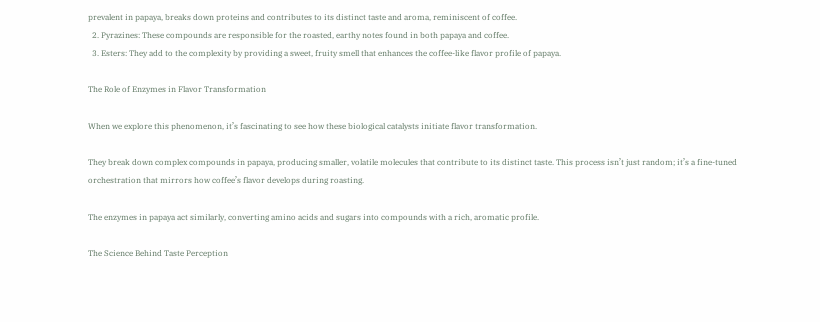prevalent in papaya, breaks down proteins and contributes to its distinct taste and aroma, reminiscent of coffee.
  2. Pyrazines: These compounds are responsible for the roasted, earthy notes found in both papaya and coffee.
  3. Esters: They add to the complexity by providing a sweet, fruity smell that enhances the coffee-like flavor profile of papaya.

The Role of Enzymes in Flavor Transformation

When we explore this phenomenon, it’s fascinating to see how these biological catalysts initiate flavor transformation.

They break down complex compounds in papaya, producing smaller, volatile molecules that contribute to its distinct taste. This process isn’t just random; it’s a fine-tuned orchestration that mirrors how coffee’s flavor develops during roasting.

The enzymes in papaya act similarly, converting amino acids and sugars into compounds with a rich, aromatic profile.

The Science Behind Taste Perception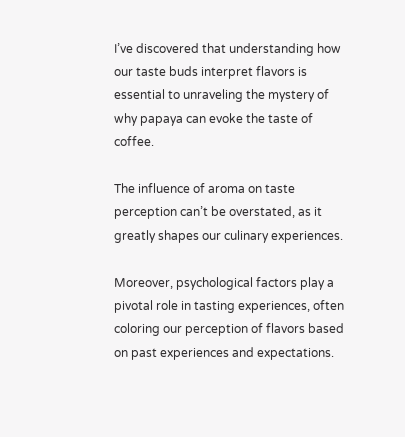I’ve discovered that understanding how our taste buds interpret flavors is essential to unraveling the mystery of why papaya can evoke the taste of coffee.

The influence of aroma on taste perception can’t be overstated, as it greatly shapes our culinary experiences.

Moreover, psychological factors play a pivotal role in tasting experiences, often coloring our perception of flavors based on past experiences and expectations.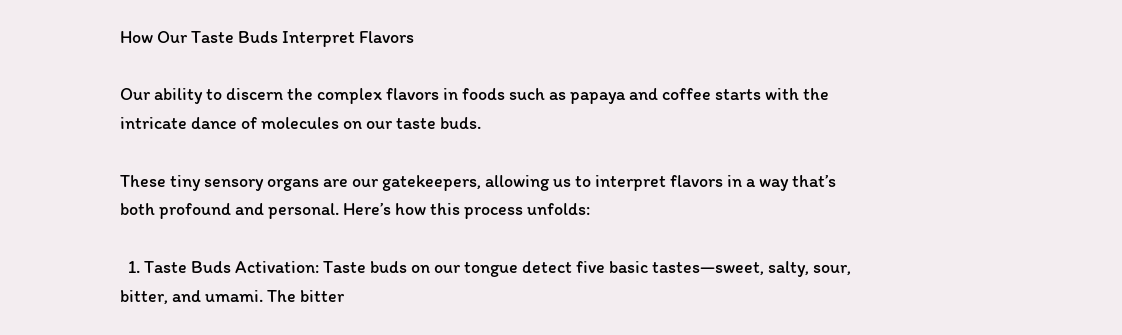How Our Taste Buds Interpret Flavors

Our ability to discern the complex flavors in foods such as papaya and coffee starts with the intricate dance of molecules on our taste buds.

These tiny sensory organs are our gatekeepers, allowing us to interpret flavors in a way that’s both profound and personal. Here’s how this process unfolds:

  1. Taste Buds Activation: Taste buds on our tongue detect five basic tastes—sweet, salty, sour, bitter, and umami. The bitter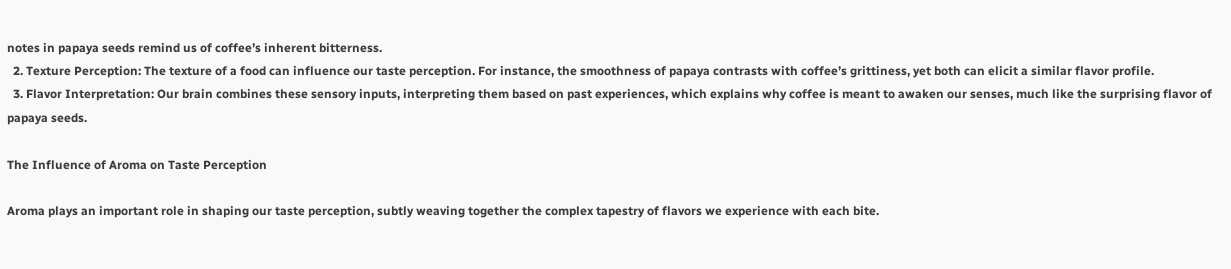notes in papaya seeds remind us of coffee’s inherent bitterness.
  2. Texture Perception: The texture of a food can influence our taste perception. For instance, the smoothness of papaya contrasts with coffee’s grittiness, yet both can elicit a similar flavor profile.
  3. Flavor Interpretation: Our brain combines these sensory inputs, interpreting them based on past experiences, which explains why coffee is meant to awaken our senses, much like the surprising flavor of papaya seeds.

The Influence of Aroma on Taste Perception

Aroma plays an important role in shaping our taste perception, subtly weaving together the complex tapestry of flavors we experience with each bite.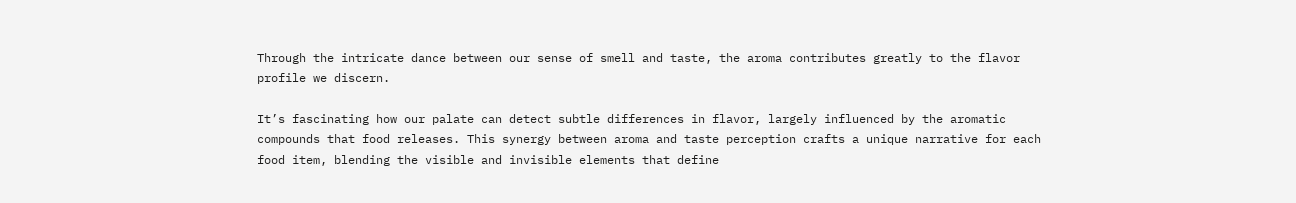Through the intricate dance between our sense of smell and taste, the aroma contributes greatly to the flavor profile we discern.

It’s fascinating how our palate can detect subtle differences in flavor, largely influenced by the aromatic compounds that food releases. This synergy between aroma and taste perception crafts a unique narrative for each food item, blending the visible and invisible elements that define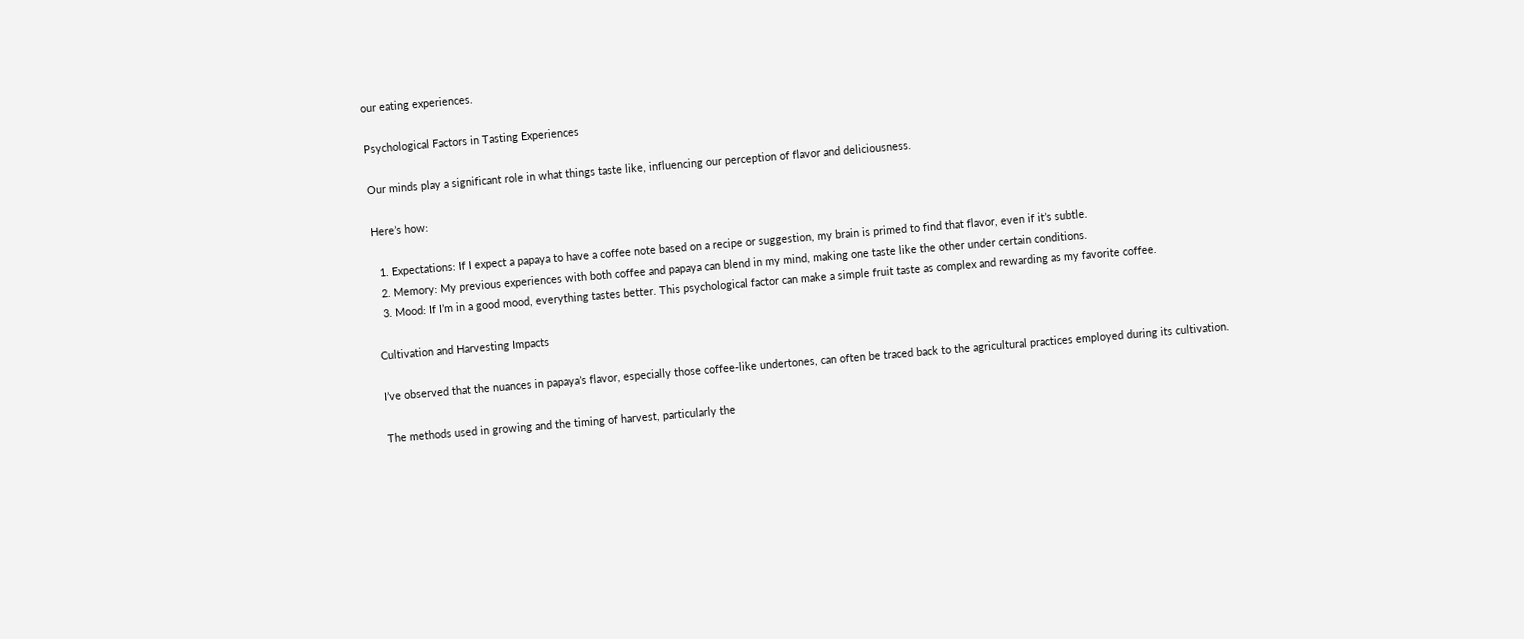our eating experiences.

Psychological Factors in Tasting Experiences

Our minds play a significant role in what things taste like, influencing our perception of flavor and deliciousness.

Here’s how:

  1. Expectations: If I expect a papaya to have a coffee note based on a recipe or suggestion, my brain is primed to find that flavor, even if it’s subtle.
  2. Memory: My previous experiences with both coffee and papaya can blend in my mind, making one taste like the other under certain conditions.
  3. Mood: If I’m in a good mood, everything tastes better. This psychological factor can make a simple fruit taste as complex and rewarding as my favorite coffee.

Cultivation and Harvesting Impacts

I’ve observed that the nuances in papaya’s flavor, especially those coffee-like undertones, can often be traced back to the agricultural practices employed during its cultivation.

The methods used in growing and the timing of harvest, particularly the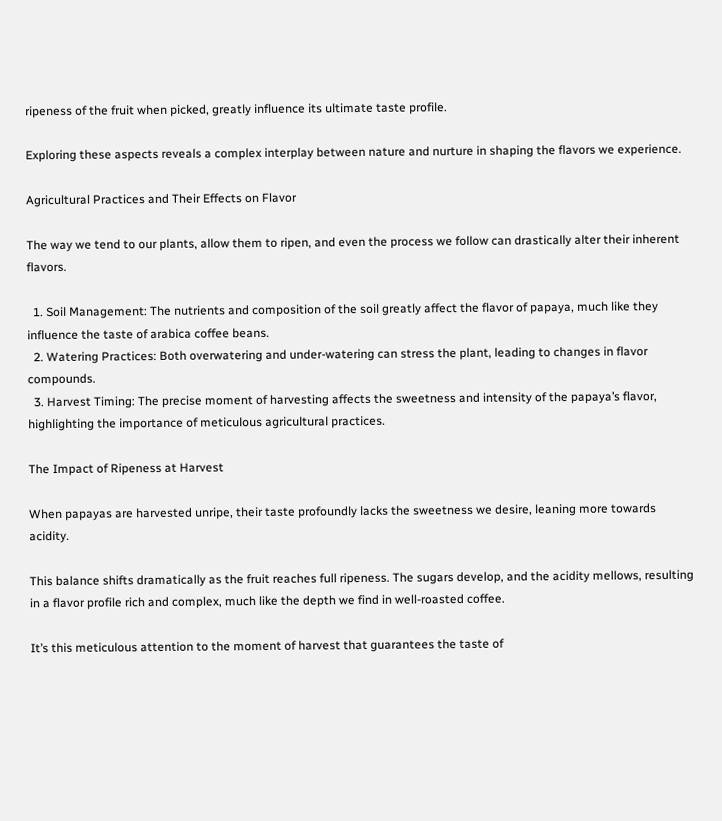ripeness of the fruit when picked, greatly influence its ultimate taste profile.

Exploring these aspects reveals a complex interplay between nature and nurture in shaping the flavors we experience.

Agricultural Practices and Their Effects on Flavor

The way we tend to our plants, allow them to ripen, and even the process we follow can drastically alter their inherent flavors.

  1. Soil Management: The nutrients and composition of the soil greatly affect the flavor of papaya, much like they influence the taste of arabica coffee beans.
  2. Watering Practices: Both overwatering and under-watering can stress the plant, leading to changes in flavor compounds.
  3. Harvest Timing: The precise moment of harvesting affects the sweetness and intensity of the papaya’s flavor, highlighting the importance of meticulous agricultural practices.

The Impact of Ripeness at Harvest

When papayas are harvested unripe, their taste profoundly lacks the sweetness we desire, leaning more towards acidity.

This balance shifts dramatically as the fruit reaches full ripeness. The sugars develop, and the acidity mellows, resulting in a flavor profile rich and complex, much like the depth we find in well-roasted coffee.

It’s this meticulous attention to the moment of harvest that guarantees the taste of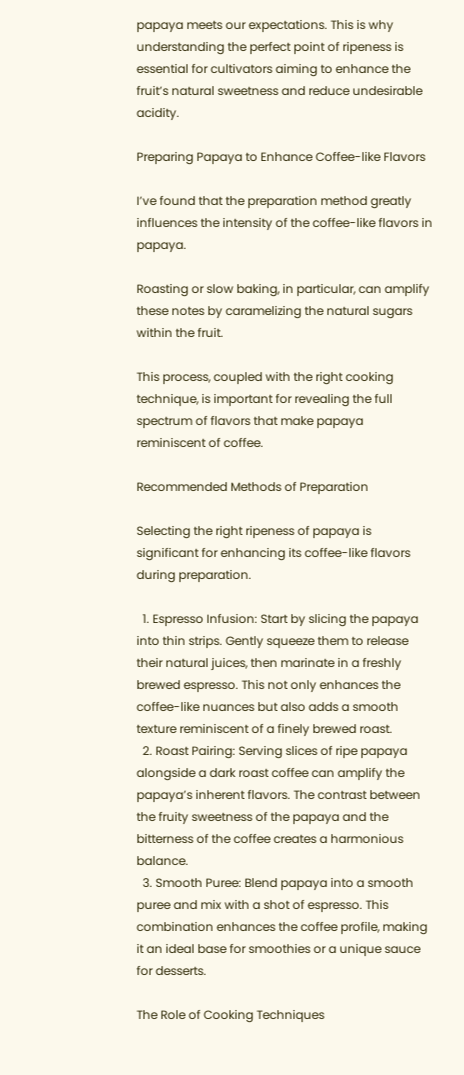papaya meets our expectations. This is why understanding the perfect point of ripeness is essential for cultivators aiming to enhance the fruit’s natural sweetness and reduce undesirable acidity.

Preparing Papaya to Enhance Coffee-like Flavors

I’ve found that the preparation method greatly influences the intensity of the coffee-like flavors in papaya.

Roasting or slow baking, in particular, can amplify these notes by caramelizing the natural sugars within the fruit.

This process, coupled with the right cooking technique, is important for revealing the full spectrum of flavors that make papaya reminiscent of coffee.

Recommended Methods of Preparation

Selecting the right ripeness of papaya is significant for enhancing its coffee-like flavors during preparation.

  1. Espresso Infusion: Start by slicing the papaya into thin strips. Gently squeeze them to release their natural juices, then marinate in a freshly brewed espresso. This not only enhances the coffee-like nuances but also adds a smooth texture reminiscent of a finely brewed roast.
  2. Roast Pairing: Serving slices of ripe papaya alongside a dark roast coffee can amplify the papaya’s inherent flavors. The contrast between the fruity sweetness of the papaya and the bitterness of the coffee creates a harmonious balance.
  3. Smooth Puree: Blend papaya into a smooth puree and mix with a shot of espresso. This combination enhances the coffee profile, making it an ideal base for smoothies or a unique sauce for desserts.

The Role of Cooking Techniques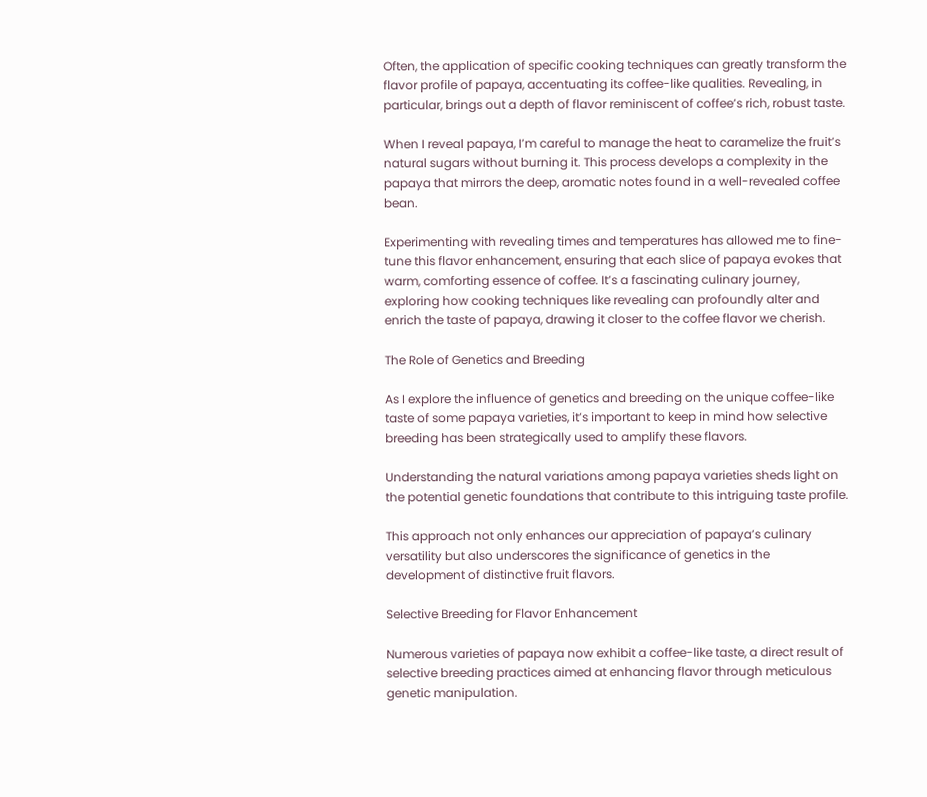Often, the application of specific cooking techniques can greatly transform the flavor profile of papaya, accentuating its coffee-like qualities. Revealing, in particular, brings out a depth of flavor reminiscent of coffee’s rich, robust taste.

When I reveal papaya, I’m careful to manage the heat to caramelize the fruit’s natural sugars without burning it. This process develops a complexity in the papaya that mirrors the deep, aromatic notes found in a well-revealed coffee bean.

Experimenting with revealing times and temperatures has allowed me to fine-tune this flavor enhancement, ensuring that each slice of papaya evokes that warm, comforting essence of coffee. It’s a fascinating culinary journey, exploring how cooking techniques like revealing can profoundly alter and enrich the taste of papaya, drawing it closer to the coffee flavor we cherish.

The Role of Genetics and Breeding

As I explore the influence of genetics and breeding on the unique coffee-like taste of some papaya varieties, it’s important to keep in mind how selective breeding has been strategically used to amplify these flavors.

Understanding the natural variations among papaya varieties sheds light on the potential genetic foundations that contribute to this intriguing taste profile.

This approach not only enhances our appreciation of papaya’s culinary versatility but also underscores the significance of genetics in the development of distinctive fruit flavors.

Selective Breeding for Flavor Enhancement

Numerous varieties of papaya now exhibit a coffee-like taste, a direct result of selective breeding practices aimed at enhancing flavor through meticulous genetic manipulation.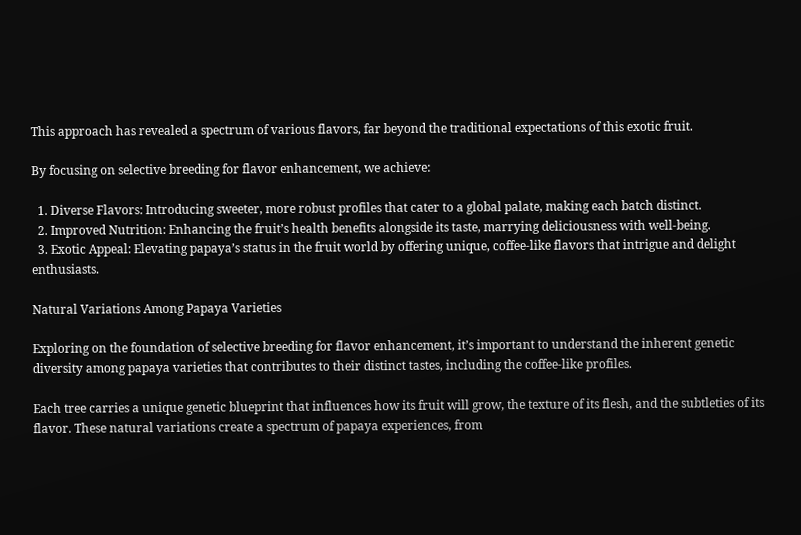This approach has revealed a spectrum of various flavors, far beyond the traditional expectations of this exotic fruit.

By focusing on selective breeding for flavor enhancement, we achieve:

  1. Diverse Flavors: Introducing sweeter, more robust profiles that cater to a global palate, making each batch distinct.
  2. Improved Nutrition: Enhancing the fruit’s health benefits alongside its taste, marrying deliciousness with well-being.
  3. Exotic Appeal: Elevating papaya’s status in the fruit world by offering unique, coffee-like flavors that intrigue and delight enthusiasts.

Natural Variations Among Papaya Varieties

Exploring on the foundation of selective breeding for flavor enhancement, it’s important to understand the inherent genetic diversity among papaya varieties that contributes to their distinct tastes, including the coffee-like profiles.

Each tree carries a unique genetic blueprint that influences how its fruit will grow, the texture of its flesh, and the subtleties of its flavor. These natural variations create a spectrum of papaya experiences, from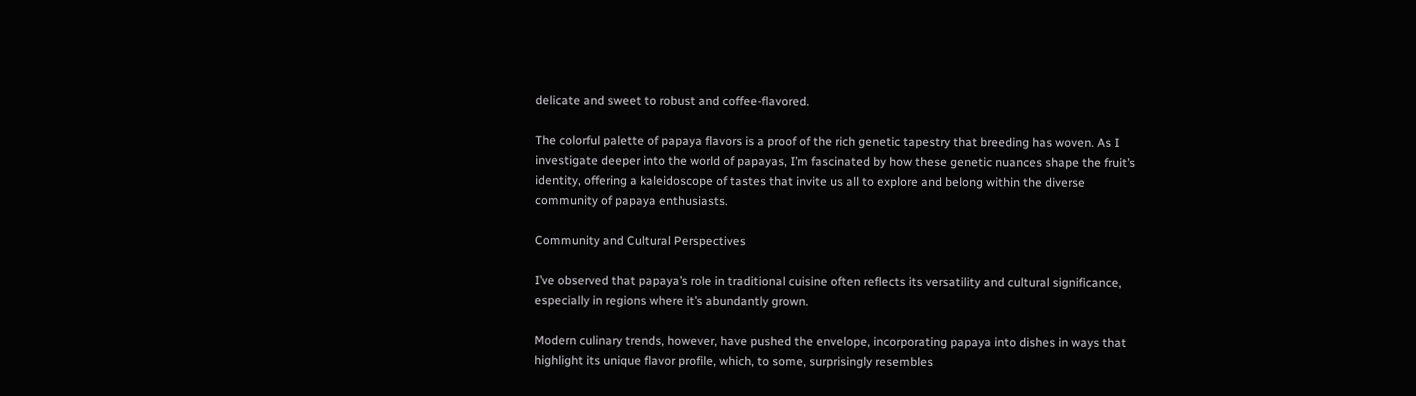delicate and sweet to robust and coffee-flavored.

The colorful palette of papaya flavors is a proof of the rich genetic tapestry that breeding has woven. As I investigate deeper into the world of papayas, I’m fascinated by how these genetic nuances shape the fruit’s identity, offering a kaleidoscope of tastes that invite us all to explore and belong within the diverse community of papaya enthusiasts.

Community and Cultural Perspectives

I’ve observed that papaya’s role in traditional cuisine often reflects its versatility and cultural significance, especially in regions where it’s abundantly grown.

Modern culinary trends, however, have pushed the envelope, incorporating papaya into dishes in ways that highlight its unique flavor profile, which, to some, surprisingly resembles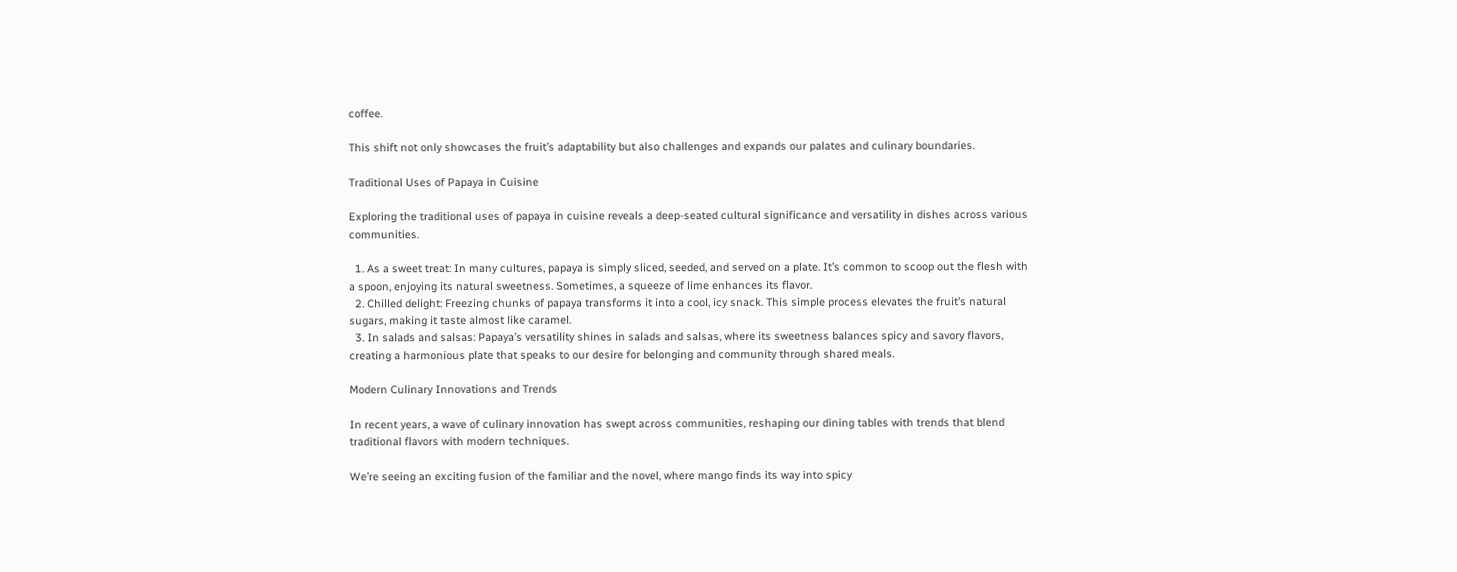coffee.

This shift not only showcases the fruit’s adaptability but also challenges and expands our palates and culinary boundaries.

Traditional Uses of Papaya in Cuisine

Exploring the traditional uses of papaya in cuisine reveals a deep-seated cultural significance and versatility in dishes across various communities.

  1. As a sweet treat: In many cultures, papaya is simply sliced, seeded, and served on a plate. It’s common to scoop out the flesh with a spoon, enjoying its natural sweetness. Sometimes, a squeeze of lime enhances its flavor.
  2. Chilled delight: Freezing chunks of papaya transforms it into a cool, icy snack. This simple process elevates the fruit’s natural sugars, making it taste almost like caramel.
  3. In salads and salsas: Papaya’s versatility shines in salads and salsas, where its sweetness balances spicy and savory flavors, creating a harmonious plate that speaks to our desire for belonging and community through shared meals.

Modern Culinary Innovations and Trends

In recent years, a wave of culinary innovation has swept across communities, reshaping our dining tables with trends that blend traditional flavors with modern techniques.

We’re seeing an exciting fusion of the familiar and the novel, where mango finds its way into spicy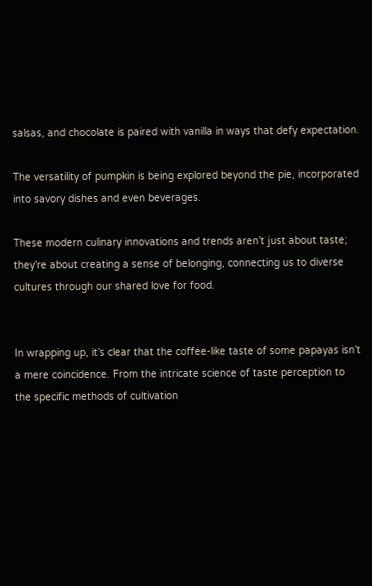salsas, and chocolate is paired with vanilla in ways that defy expectation.

The versatility of pumpkin is being explored beyond the pie, incorporated into savory dishes and even beverages.

These modern culinary innovations and trends aren’t just about taste; they’re about creating a sense of belonging, connecting us to diverse cultures through our shared love for food.


In wrapping up, it’s clear that the coffee-like taste of some papayas isn’t a mere coincidence. From the intricate science of taste perception to the specific methods of cultivation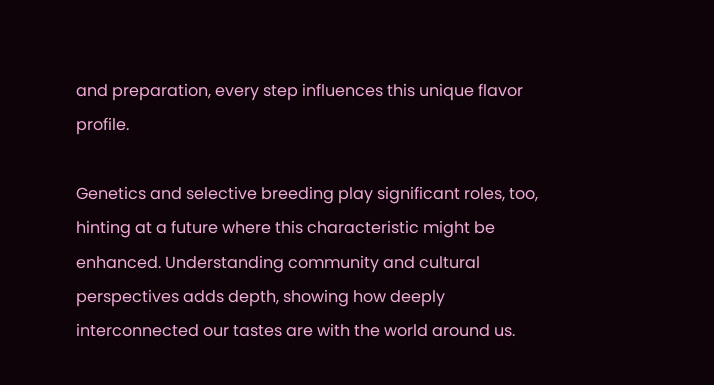and preparation, every step influences this unique flavor profile.

Genetics and selective breeding play significant roles, too, hinting at a future where this characteristic might be enhanced. Understanding community and cultural perspectives adds depth, showing how deeply interconnected our tastes are with the world around us.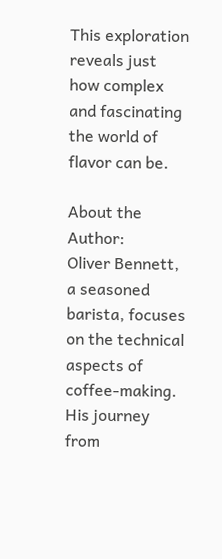This exploration reveals just how complex and fascinating the world of flavor can be.

About the Author:
Oliver Bennett, a seasoned barista, focuses on the technical aspects of coffee-making. His journey from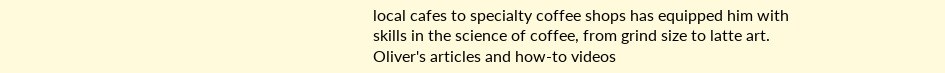local cafes to specialty coffee shops has equipped him with skills in the science of coffee, from grind size to latte art. Oliver's articles and how-to videos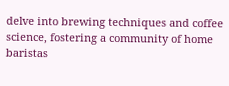delve into brewing techniques and coffee science, fostering a community of home baristas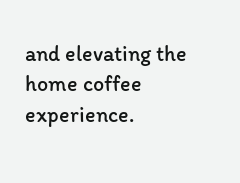and elevating the home coffee experience.